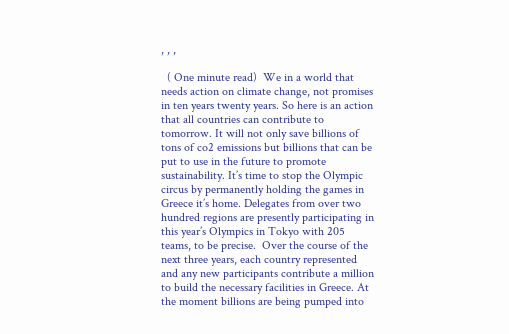, , ,

  ( One minute read)  We in a world that needs action on climate change, not promises in ten years twenty years. So here is an action that all countries can contribute to tomorrow. It will not only save billions of tons of co2 emissions but billions that can be put to use in the future to promote sustainability. It’s time to stop the Olympic circus by permanently holding the games in Greece it’s home. Delegates from over two hundred regions are presently participating in this year’s Olympics in Tokyo with 205 teams, to be precise.  Over the course of the next three years, each country represented and any new participants contribute a million to build the necessary facilities in Greece. At the moment billions are being pumped into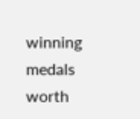winning medals worth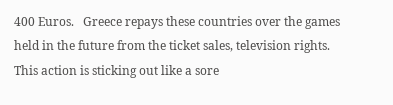400 Euros.   Greece repays these countries over the games held in the future from the ticket sales, television rights.  This action is sticking out like a sore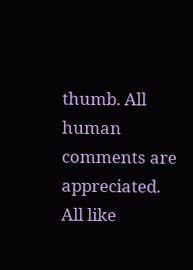thumb. All human comments are appreciated. All like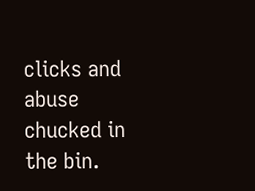clicks and abuse chucked in the bin.